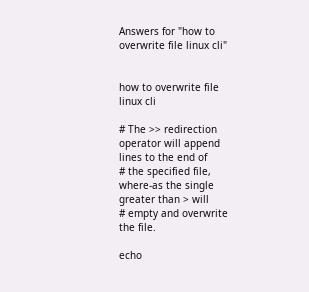Answers for "how to overwrite file linux cli"


how to overwrite file linux cli

# The >> redirection operator will append lines to the end of
# the specified file, where-as the single greater than > will
# empty and overwrite the file.

echo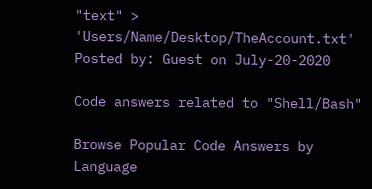"text" > 'Users/Name/Desktop/TheAccount.txt'
Posted by: Guest on July-20-2020

Code answers related to "Shell/Bash"

Browse Popular Code Answers by Language